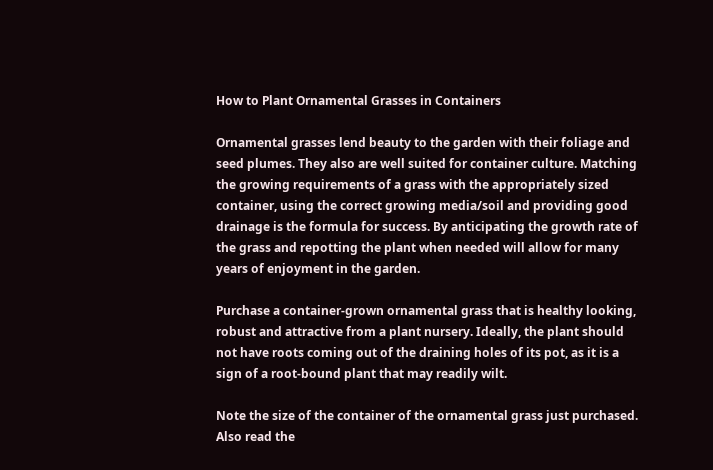How to Plant Ornamental Grasses in Containers

Ornamental grasses lend beauty to the garden with their foliage and seed plumes. They also are well suited for container culture. Matching the growing requirements of a grass with the appropriately sized container, using the correct growing media/soil and providing good drainage is the formula for success. By anticipating the growth rate of the grass and repotting the plant when needed will allow for many years of enjoyment in the garden.

Purchase a container-grown ornamental grass that is healthy looking, robust and attractive from a plant nursery. Ideally, the plant should not have roots coming out of the draining holes of its pot, as it is a sign of a root-bound plant that may readily wilt.

Note the size of the container of the ornamental grass just purchased. Also read the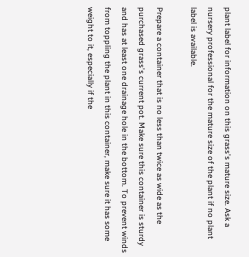plant label for information on this grass's mature size. Ask a nursery professional for the mature size of the plant if no plant label is available.

Prepare a container that is no less than twice as wide as the purchased grass's current pot. Make sure this container is sturdy and has at least one drainage hole in the bottom. To prevent winds from toppling the plant in this container, make sure it has some weight to it, especially if the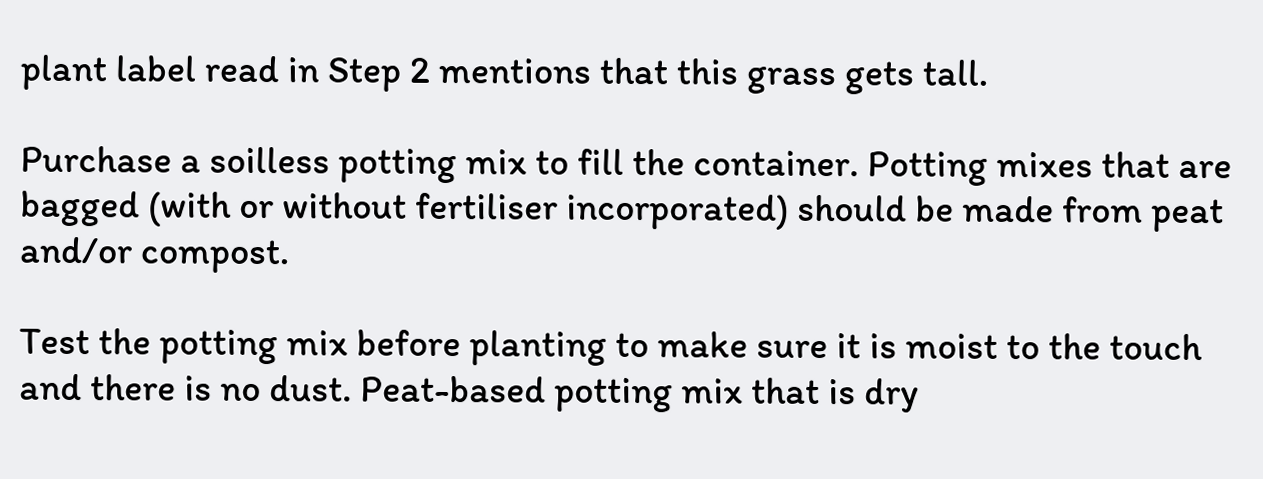plant label read in Step 2 mentions that this grass gets tall.

Purchase a soilless potting mix to fill the container. Potting mixes that are bagged (with or without fertiliser incorporated) should be made from peat and/or compost.

Test the potting mix before planting to make sure it is moist to the touch and there is no dust. Peat-based potting mix that is dry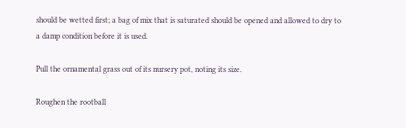should be wetted first; a bag of mix that is saturated should be opened and allowed to dry to a damp condition before it is used.

Pull the ornamental grass out of its nursery pot, noting its size.

Roughen the rootball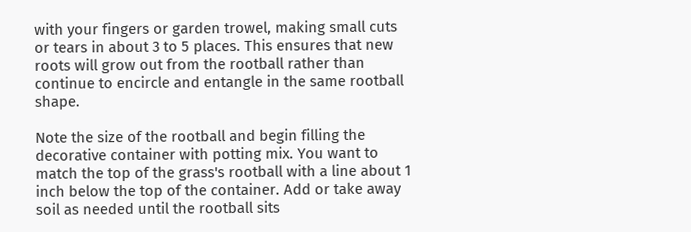with your fingers or garden trowel, making small cuts or tears in about 3 to 5 places. This ensures that new roots will grow out from the rootball rather than continue to encircle and entangle in the same rootball shape.

Note the size of the rootball and begin filling the decorative container with potting mix. You want to match the top of the grass's rootball with a line about 1 inch below the top of the container. Add or take away soil as needed until the rootball sits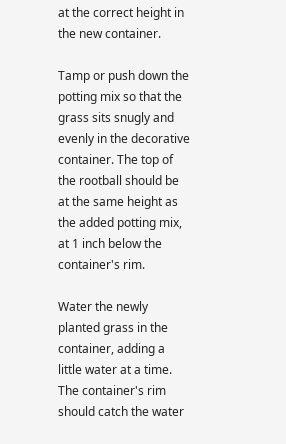at the correct height in the new container.

Tamp or push down the potting mix so that the grass sits snugly and evenly in the decorative container. The top of the rootball should be at the same height as the added potting mix, at 1 inch below the container's rim.

Water the newly planted grass in the container, adding a little water at a time. The container's rim should catch the water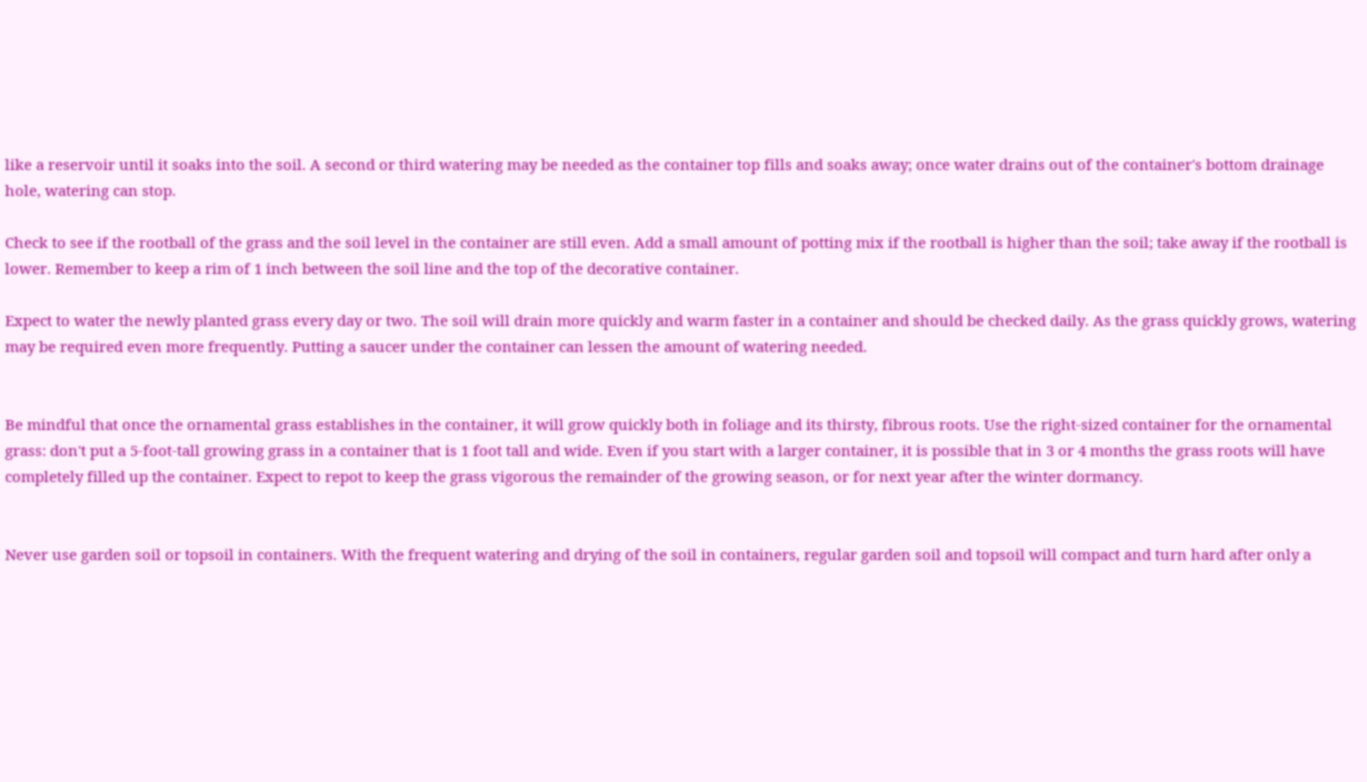like a reservoir until it soaks into the soil. A second or third watering may be needed as the container top fills and soaks away; once water drains out of the container's bottom drainage hole, watering can stop.

Check to see if the rootball of the grass and the soil level in the container are still even. Add a small amount of potting mix if the rootball is higher than the soil; take away if the rootball is lower. Remember to keep a rim of 1 inch between the soil line and the top of the decorative container.

Expect to water the newly planted grass every day or two. The soil will drain more quickly and warm faster in a container and should be checked daily. As the grass quickly grows, watering may be required even more frequently. Putting a saucer under the container can lessen the amount of watering needed.


Be mindful that once the ornamental grass establishes in the container, it will grow quickly both in foliage and its thirsty, fibrous roots. Use the right-sized container for the ornamental grass: don't put a 5-foot-tall growing grass in a container that is 1 foot tall and wide. Even if you start with a larger container, it is possible that in 3 or 4 months the grass roots will have completely filled up the container. Expect to repot to keep the grass vigorous the remainder of the growing season, or for next year after the winter dormancy.


Never use garden soil or topsoil in containers. With the frequent watering and drying of the soil in containers, regular garden soil and topsoil will compact and turn hard after only a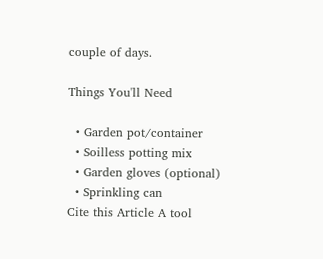couple of days.

Things You'll Need

  • Garden pot/container
  • Soilless potting mix
  • Garden gloves (optional)
  • Sprinkling can
Cite this Article A tool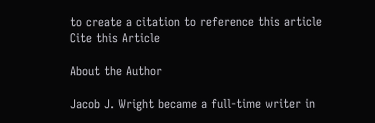to create a citation to reference this article Cite this Article

About the Author

Jacob J. Wright became a full-time writer in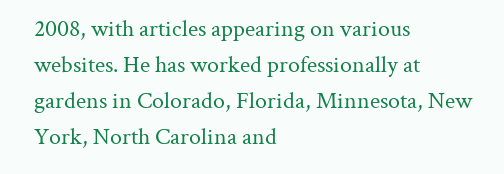2008, with articles appearing on various websites. He has worked professionally at gardens in Colorado, Florida, Minnesota, New York, North Carolina and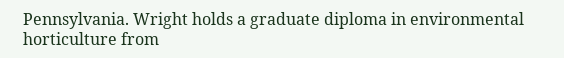Pennsylvania. Wright holds a graduate diploma in environmental horticulture from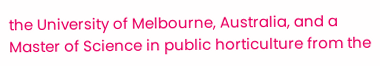the University of Melbourne, Australia, and a Master of Science in public horticulture from the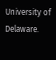University of Delaware.